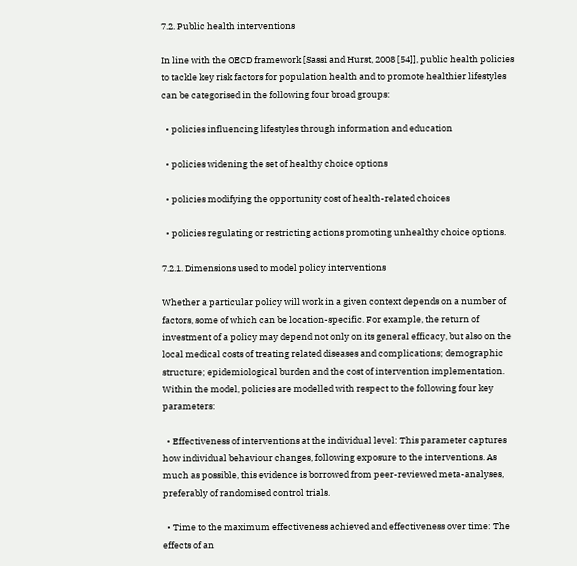7.2. Public health interventions

In line with the OECD framework [Sassi and Hurst, 2008 [54]], public health policies to tackle key risk factors for population health and to promote healthier lifestyles can be categorised in the following four broad groups:

  • policies influencing lifestyles through information and education

  • policies widening the set of healthy choice options

  • policies modifying the opportunity cost of health-related choices

  • policies regulating or restricting actions promoting unhealthy choice options.

7.2.1. Dimensions used to model policy interventions

Whether a particular policy will work in a given context depends on a number of factors, some of which can be location-specific. For example, the return of investment of a policy may depend not only on its general efficacy, but also on the local medical costs of treating related diseases and complications; demographic structure; epidemiological burden and the cost of intervention implementation. Within the model, policies are modelled with respect to the following four key parameters:

  • Effectiveness of interventions at the individual level: This parameter captures how individual behaviour changes, following exposure to the interventions. As much as possible, this evidence is borrowed from peer-reviewed meta-analyses, preferably of randomised control trials.

  • Time to the maximum effectiveness achieved and effectiveness over time: The effects of an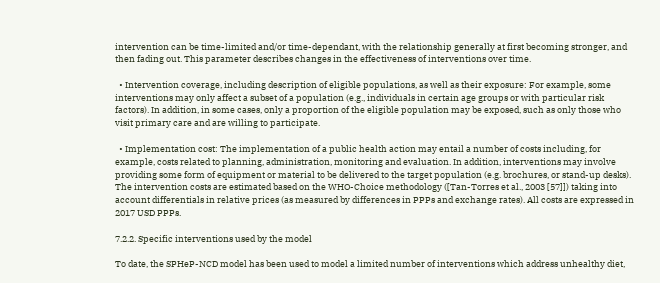intervention can be time-limited and/or time-dependant, with the relationship generally at first becoming stronger, and then fading out. This parameter describes changes in the effectiveness of interventions over time.

  • Intervention coverage, including description of eligible populations, as well as their exposure: For example, some interventions may only affect a subset of a population (e.g., individuals in certain age groups or with particular risk factors). In addition, in some cases, only a proportion of the eligible population may be exposed, such as only those who visit primary care and are willing to participate.

  • Implementation cost: The implementation of a public health action may entail a number of costs including, for example, costs related to planning, administration, monitoring and evaluation. In addition, interventions may involve providing some form of equipment or material to be delivered to the target population (e.g. brochures, or stand-up desks). The intervention costs are estimated based on the WHO-Choice methodology ([Tan-Torres et al., 2003 [57]]) taking into account differentials in relative prices (as measured by differences in PPPs and exchange rates). All costs are expressed in 2017 USD PPPs.

7.2.2. Specific interventions used by the model

To date, the SPHeP-NCD model has been used to model a limited number of interventions which address unhealthy diet,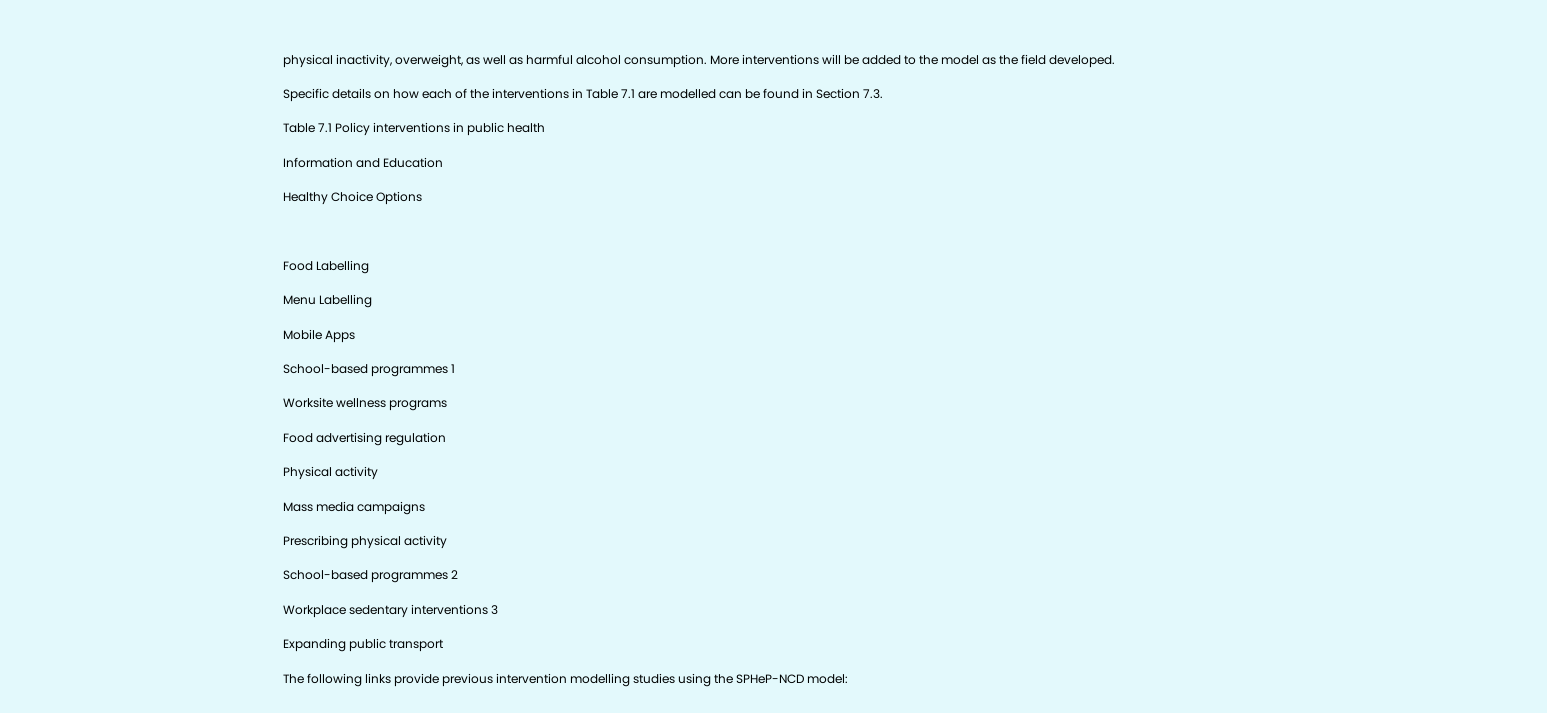physical inactivity, overweight, as well as harmful alcohol consumption. More interventions will be added to the model as the field developed.

Specific details on how each of the interventions in Table 7.1 are modelled can be found in Section 7.3.

Table 7.1 Policy interventions in public health

Information and Education

Healthy Choice Options



Food Labelling

Menu Labelling

Mobile Apps

School-based programmes 1

Worksite wellness programs

Food advertising regulation

Physical activity

Mass media campaigns

Prescribing physical activity

School-based programmes 2

Workplace sedentary interventions 3

Expanding public transport

The following links provide previous intervention modelling studies using the SPHeP-NCD model: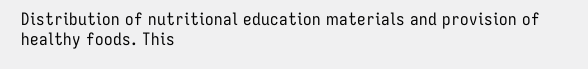Distribution of nutritional education materials and provision of healthy foods. This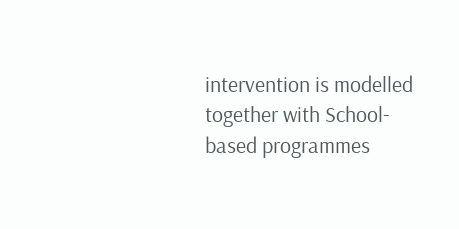intervention is modelled together with School-based programmes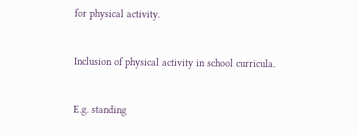for physical activity.


Inclusion of physical activity in school curricula.


E.g. standing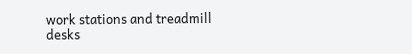work stations and treadmill desks